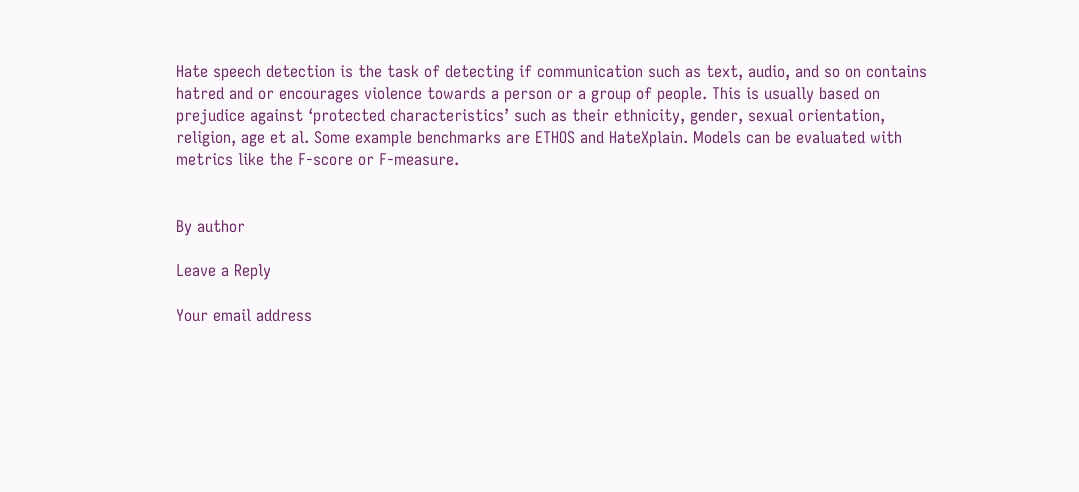Hate speech detection is the task of detecting if communication such as text, audio, and so on contains hatred and or encourages violence towards a person or a group of people. This is usually based on prejudice against ‘protected characteristics’ such as their ethnicity, gender, sexual orientation, religion, age et al. Some example benchmarks are ETHOS and HateXplain. Models can be evaluated with metrics like the F-score or F-measure.


By author

Leave a Reply

Your email address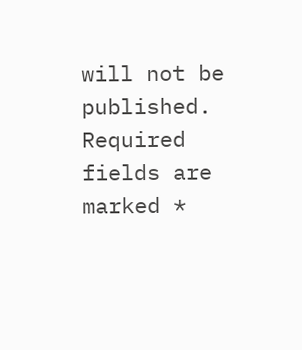will not be published. Required fields are marked *